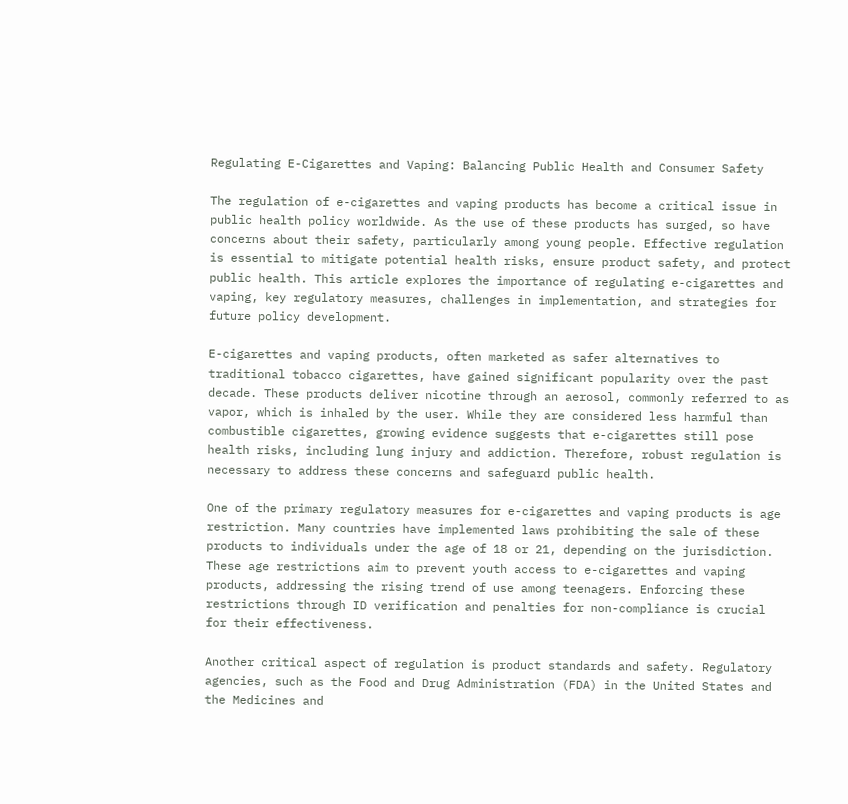Regulating E-Cigarettes and Vaping: Balancing Public Health and Consumer Safety

The regulation of e-cigarettes and vaping products has become a critical issue in public health policy worldwide. As the use of these products has surged, so have concerns about their safety, particularly among young people. Effective regulation is essential to mitigate potential health risks, ensure product safety, and protect public health. This article explores the importance of regulating e-cigarettes and vaping, key regulatory measures, challenges in implementation, and strategies for future policy development.

E-cigarettes and vaping products, often marketed as safer alternatives to traditional tobacco cigarettes, have gained significant popularity over the past decade. These products deliver nicotine through an aerosol, commonly referred to as vapor, which is inhaled by the user. While they are considered less harmful than combustible cigarettes, growing evidence suggests that e-cigarettes still pose health risks, including lung injury and addiction. Therefore, robust regulation is necessary to address these concerns and safeguard public health.

One of the primary regulatory measures for e-cigarettes and vaping products is age restriction. Many countries have implemented laws prohibiting the sale of these products to individuals under the age of 18 or 21, depending on the jurisdiction. These age restrictions aim to prevent youth access to e-cigarettes and vaping products, addressing the rising trend of use among teenagers. Enforcing these restrictions through ID verification and penalties for non-compliance is crucial for their effectiveness.

Another critical aspect of regulation is product standards and safety. Regulatory agencies, such as the Food and Drug Administration (FDA) in the United States and the Medicines and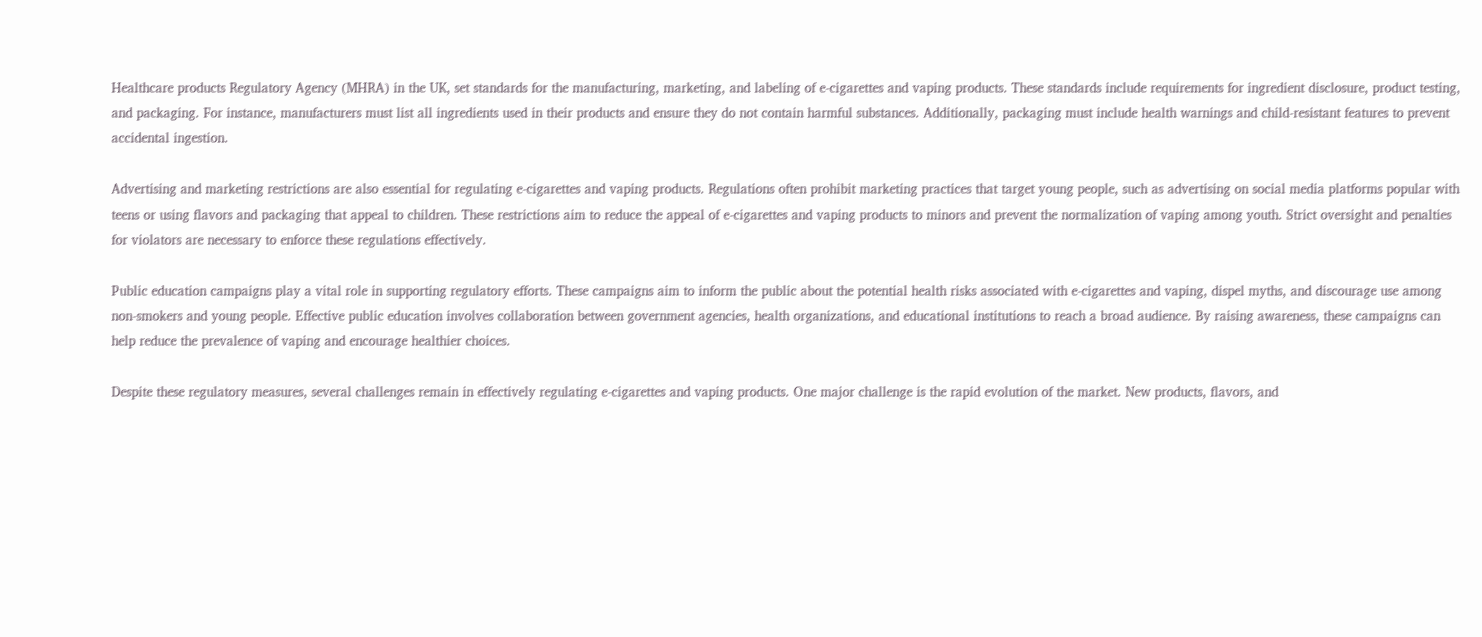Healthcare products Regulatory Agency (MHRA) in the UK, set standards for the manufacturing, marketing, and labeling of e-cigarettes and vaping products. These standards include requirements for ingredient disclosure, product testing, and packaging. For instance, manufacturers must list all ingredients used in their products and ensure they do not contain harmful substances. Additionally, packaging must include health warnings and child-resistant features to prevent accidental ingestion.

Advertising and marketing restrictions are also essential for regulating e-cigarettes and vaping products. Regulations often prohibit marketing practices that target young people, such as advertising on social media platforms popular with teens or using flavors and packaging that appeal to children. These restrictions aim to reduce the appeal of e-cigarettes and vaping products to minors and prevent the normalization of vaping among youth. Strict oversight and penalties for violators are necessary to enforce these regulations effectively.

Public education campaigns play a vital role in supporting regulatory efforts. These campaigns aim to inform the public about the potential health risks associated with e-cigarettes and vaping, dispel myths, and discourage use among non-smokers and young people. Effective public education involves collaboration between government agencies, health organizations, and educational institutions to reach a broad audience. By raising awareness, these campaigns can help reduce the prevalence of vaping and encourage healthier choices.

Despite these regulatory measures, several challenges remain in effectively regulating e-cigarettes and vaping products. One major challenge is the rapid evolution of the market. New products, flavors, and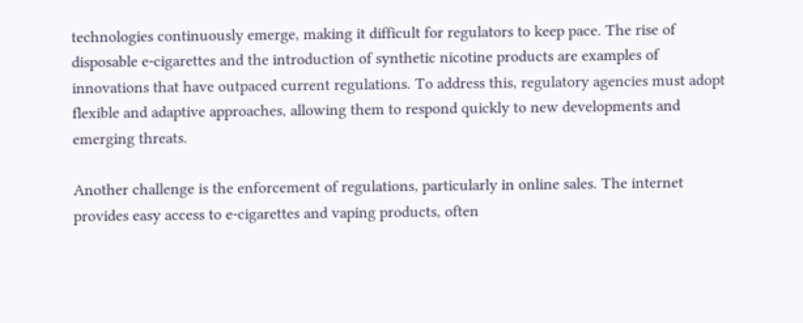technologies continuously emerge, making it difficult for regulators to keep pace. The rise of disposable e-cigarettes and the introduction of synthetic nicotine products are examples of innovations that have outpaced current regulations. To address this, regulatory agencies must adopt flexible and adaptive approaches, allowing them to respond quickly to new developments and emerging threats.

Another challenge is the enforcement of regulations, particularly in online sales. The internet provides easy access to e-cigarettes and vaping products, often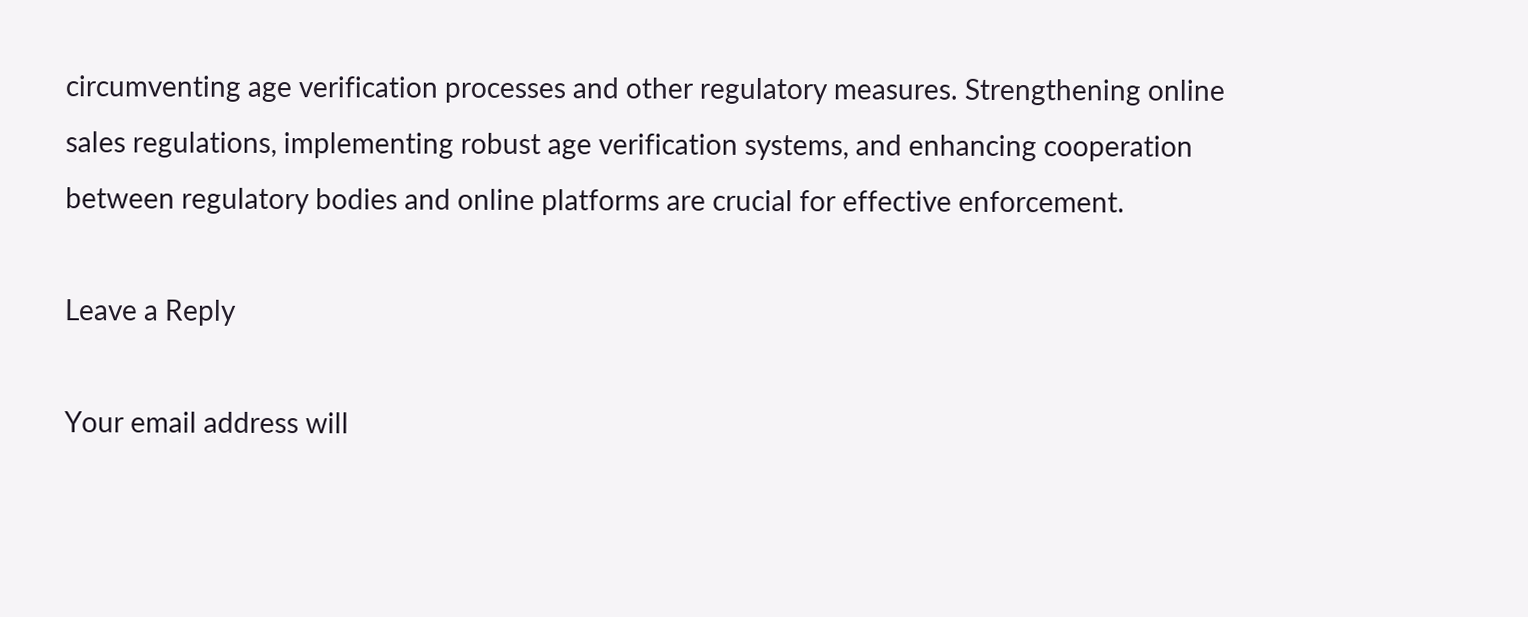circumventing age verification processes and other regulatory measures. Strengthening online sales regulations, implementing robust age verification systems, and enhancing cooperation between regulatory bodies and online platforms are crucial for effective enforcement.

Leave a Reply

Your email address will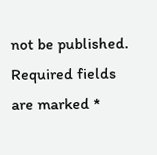not be published. Required fields are marked *